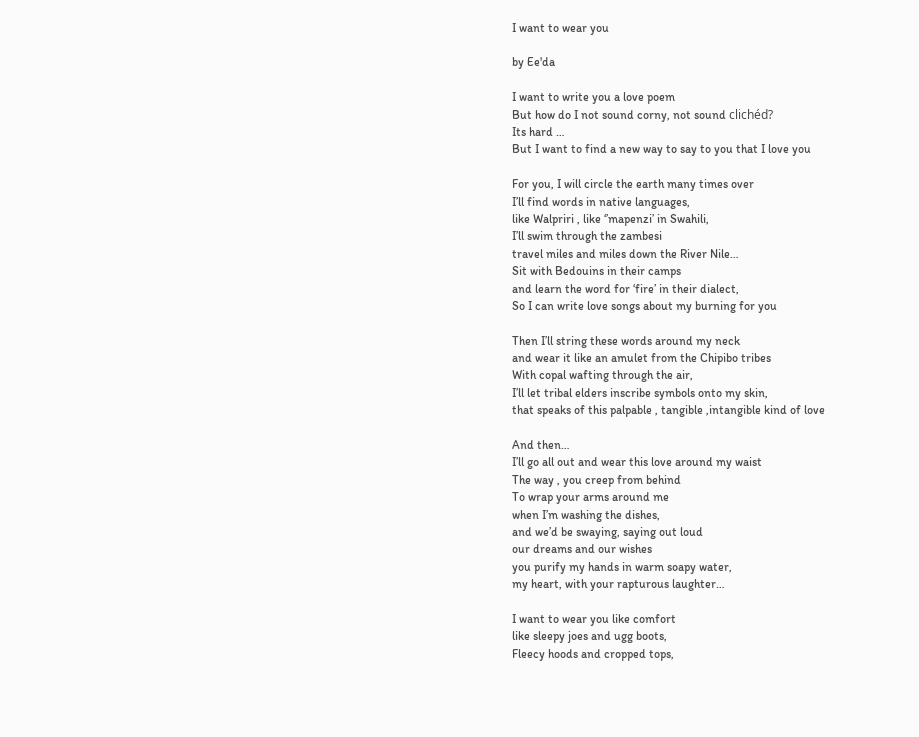I want to wear you

by Ee'da

I want to write you a love poem
But how do I not sound corny, not sound clichéd?
Its hard …
But I want to find a new way to say to you that I love you

For you, I will circle the earth many times over
I’ll find words in native languages,
like Walpriri , like ‘’mapenzi’ in Swahili,
I’ll swim through the zambesi
travel miles and miles down the River Nile…
Sit with Bedouins in their camps
and learn the word for ‘fire’ in their dialect,
So I can write love songs about my burning for you

Then I’ll string these words around my neck
and wear it like an amulet from the Chipibo tribes
With copal wafting through the air,
I’ll let tribal elders inscribe symbols onto my skin,
that speaks of this palpable , tangible ,intangible kind of love

And then…
I’ll go all out and wear this love around my waist
The way , you creep from behind
To wrap your arms around me
when I’m washing the dishes,
and we’d be swaying, saying out loud
our dreams and our wishes
you purify my hands in warm soapy water,
my heart, with your rapturous laughter…

I want to wear you like comfort
like sleepy joes and ugg boots,
Fleecy hoods and cropped tops,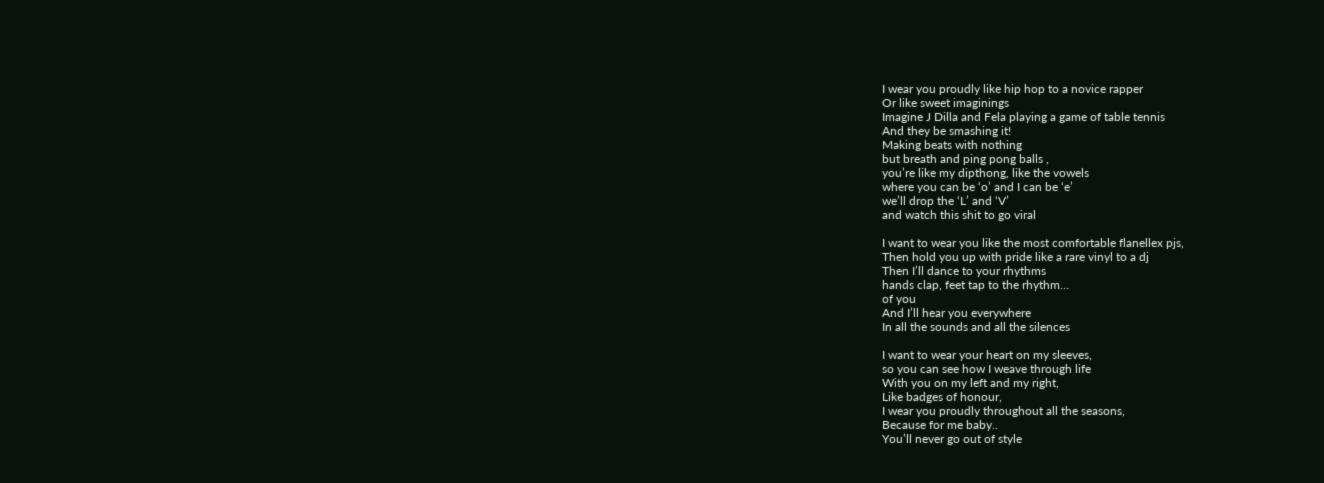I wear you proudly like hip hop to a novice rapper
Or like sweet imaginings
Imagine J Dilla and Fela playing a game of table tennis
And they be smashing it!
Making beats with nothing
but breath and ping pong balls ,
you’re like my dipthong, like the vowels
where you can be ‘o’ and I can be ‘e’
we’ll drop the ‘L’ and ‘V’
and watch this shit to go viral

I want to wear you like the most comfortable flanellex pjs,
Then hold you up with pride like a rare vinyl to a dj
Then I’ll dance to your rhythms
hands clap, feet tap to the rhythm…
of you
And I’ll hear you everywhere
In all the sounds and all the silences

I want to wear your heart on my sleeves,
so you can see how I weave through life
With you on my left and my right,
Like badges of honour,
I wear you proudly throughout all the seasons,
Because for me baby..
You’ll never go out of style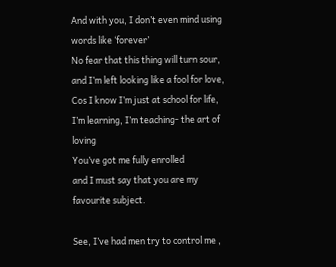And with you, I don’t even mind using words like ‘forever’
No fear that this thing will turn sour,
and I’m left looking like a fool for love,
Cos I know I’m just at school for life,
I’m learning, I’m teaching- the art of loving
You’ve got me fully enrolled
and I must say that you are my favourite subject.

See, I’ve had men try to control me ,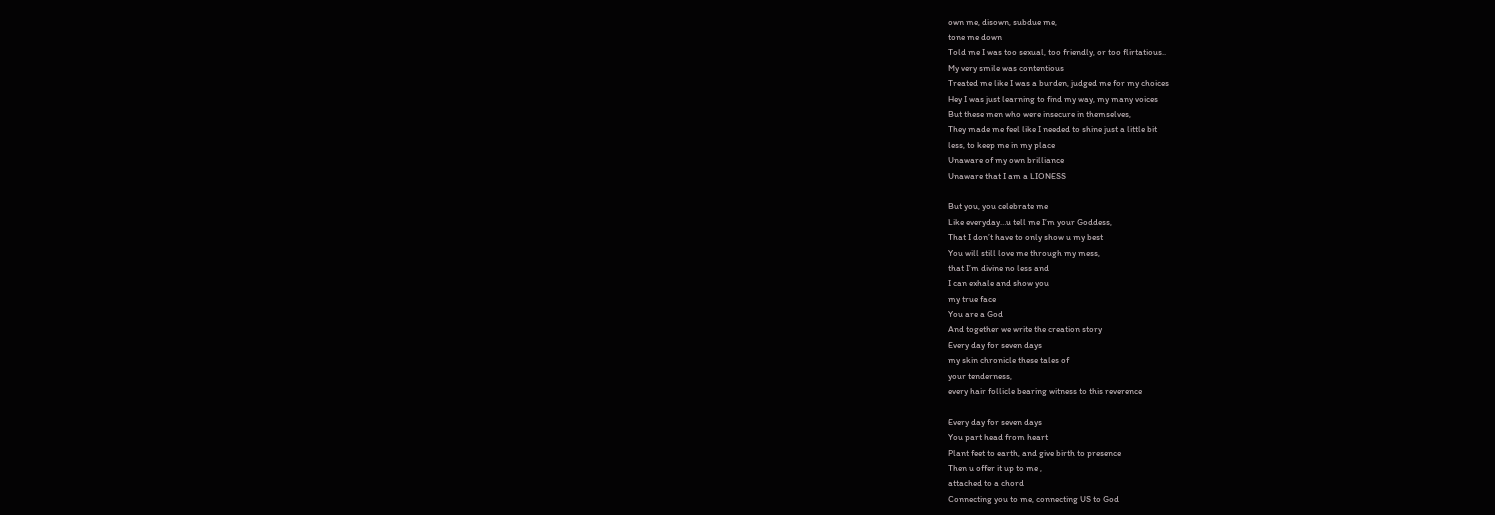own me, disown, subdue me,
tone me down
Told me I was too sexual, too friendly, or too flirtatious..
My very smile was contentious
Treated me like I was a burden, judged me for my choices
Hey I was just learning to find my way, my many voices
But these men who were insecure in themselves,
They made me feel like I needed to shine just a little bit
less, to keep me in my place
Unaware of my own brilliance
Unaware that I am a LIONESS

But you, you celebrate me
Like everyday…u tell me I’m your Goddess,
That I don’t have to only show u my best
You will still love me through my mess,
that I’m divine no less and
I can exhale and show you
my true face
You are a God
And together we write the creation story
Every day for seven days
my skin chronicle these tales of
your tenderness,
every hair follicle bearing witness to this reverence

Every day for seven days
You part head from heart
Plant feet to earth, and give birth to presence
Then u offer it up to me ,
attached to a chord
Connecting you to me, connecting US to God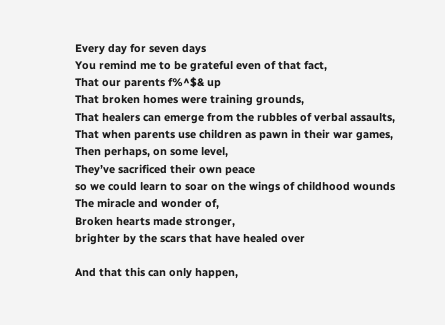Every day for seven days
You remind me to be grateful even of that fact,
That our parents f%^$& up
That broken homes were training grounds,
That healers can emerge from the rubbles of verbal assaults,
That when parents use children as pawn in their war games,
Then perhaps, on some level,
They’ve sacrificed their own peace
so we could learn to soar on the wings of childhood wounds
The miracle and wonder of,
Broken hearts made stronger,
brighter by the scars that have healed over

And that this can only happen,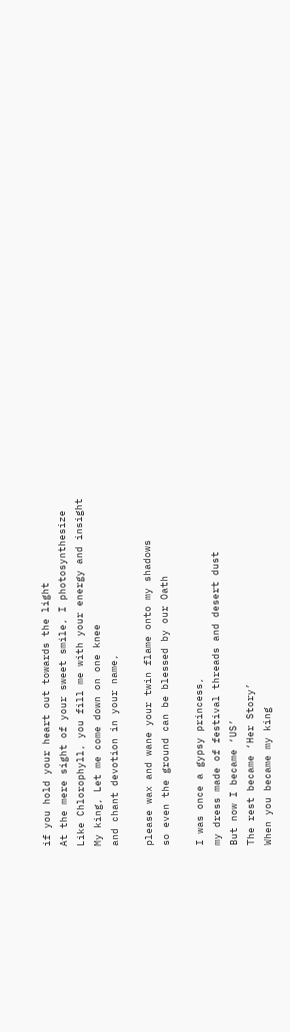if you hold your heart out towards the light
At the mere sight of your sweet smile, I photosynthesize
Like Chlorophyll, you fill me with your energy and insight
My king, Let me come down on one knee
and chant devotion in your name,

please wax and wane your twin flame onto my shadows
so even the ground can be blessed by our Oath

I was once a gypsy princess,
my dress made of festival threads and desert dust
But now I became ‘US’
The rest became ‘Her Story’
When you became my king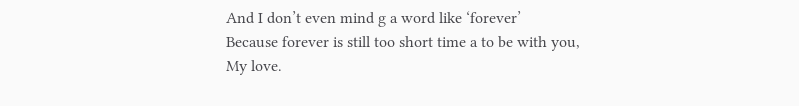And I don’t even mind g a word like ‘forever’
Because forever is still too short time a to be with you,
My love.